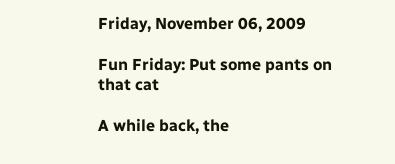Friday, November 06, 2009

Fun Friday: Put some pants on that cat

A while back, the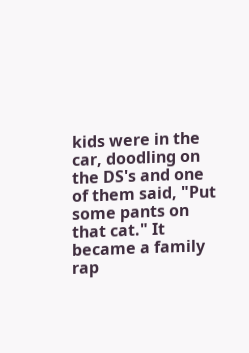kids were in the car, doodling on the DS's and one of them said, "Put some pants on that cat." It became a family rap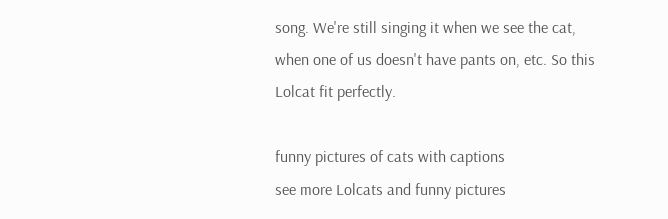song. We're still singing it when we see the cat, when one of us doesn't have pants on, etc. So this Lolcat fit perfectly.

funny pictures of cats with captions
see more Lolcats and funny pictures